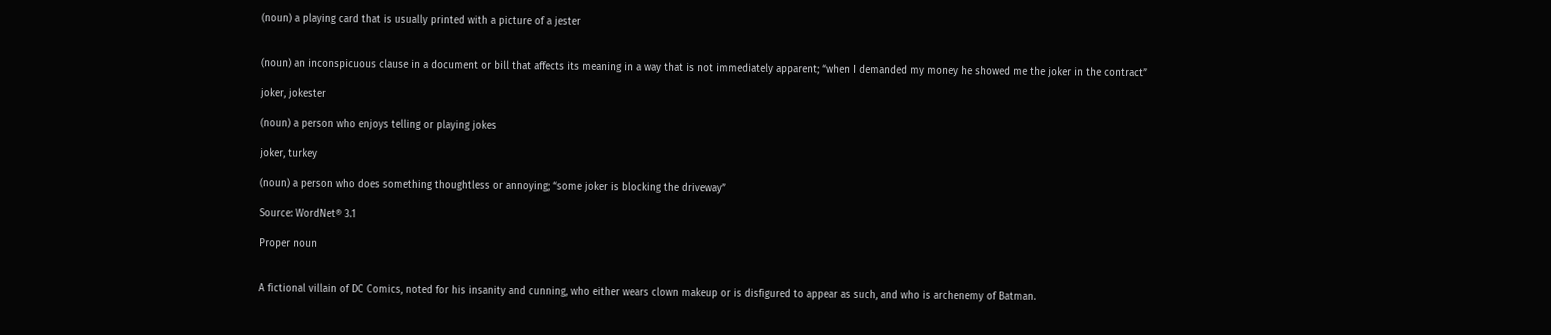(noun) a playing card that is usually printed with a picture of a jester


(noun) an inconspicuous clause in a document or bill that affects its meaning in a way that is not immediately apparent; “when I demanded my money he showed me the joker in the contract”

joker, jokester

(noun) a person who enjoys telling or playing jokes

joker, turkey

(noun) a person who does something thoughtless or annoying; “some joker is blocking the driveway”

Source: WordNet® 3.1

Proper noun


A fictional villain of DC Comics, noted for his insanity and cunning, who either wears clown makeup or is disfigured to appear as such, and who is archenemy of Batman.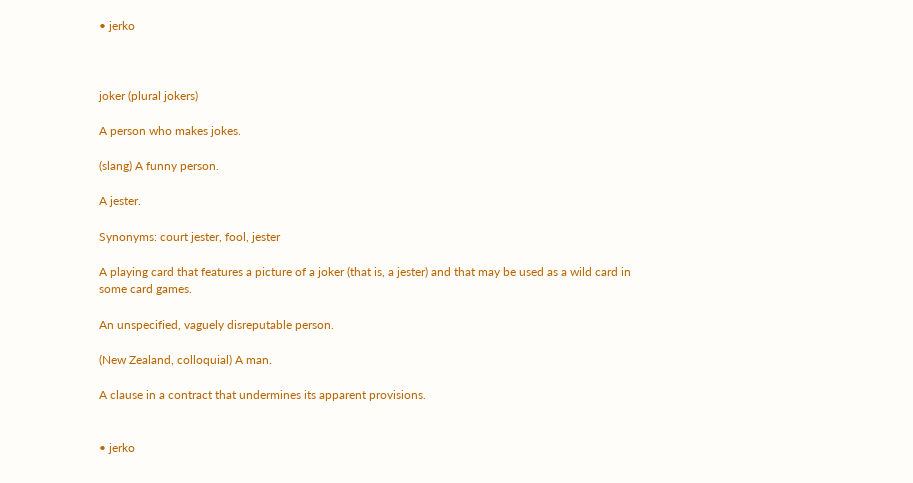• jerko



joker (plural jokers)

A person who makes jokes.

(slang) A funny person.

A jester.

Synonyms: court jester, fool, jester

A playing card that features a picture of a joker (that is, a jester) and that may be used as a wild card in some card games.

An unspecified, vaguely disreputable person.

(New Zealand, colloquial) A man.

A clause in a contract that undermines its apparent provisions.


• jerko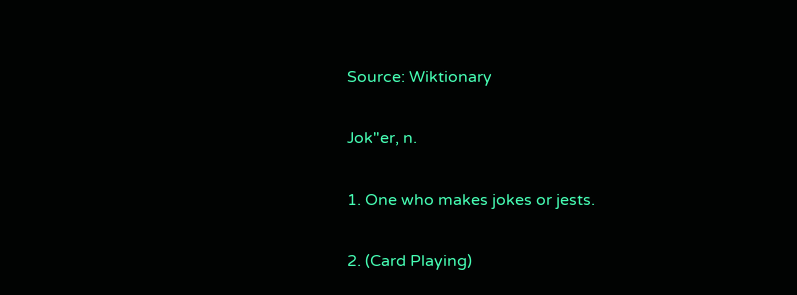Source: Wiktionary

Jok"er, n.

1. One who makes jokes or jests.

2. (Card Playing)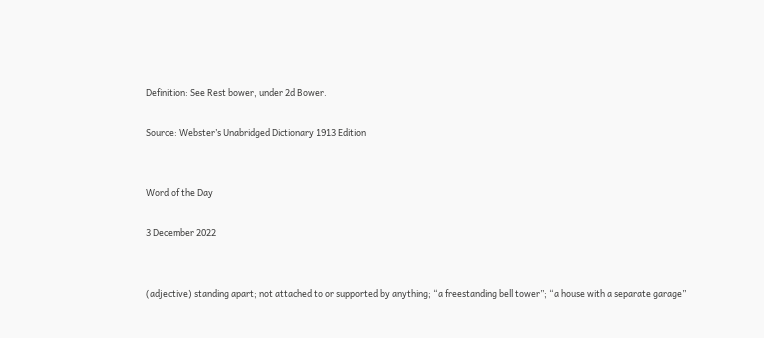Definition: See Rest bower, under 2d Bower.

Source: Webster’s Unabridged Dictionary 1913 Edition


Word of the Day

3 December 2022


(adjective) standing apart; not attached to or supported by anything; “a freestanding bell tower”; “a house with a separate garage”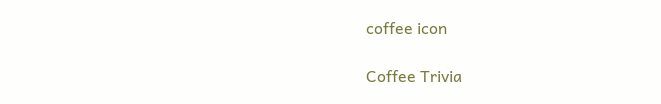coffee icon

Coffee Trivia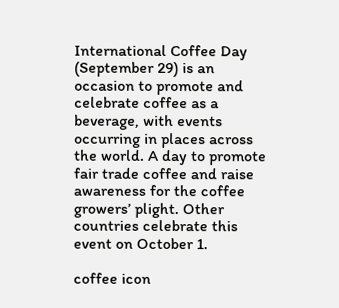International Coffee Day (September 29) is an occasion to promote and celebrate coffee as a beverage, with events occurring in places across the world. A day to promote fair trade coffee and raise awareness for the coffee growers’ plight. Other countries celebrate this event on October 1.

coffee icon